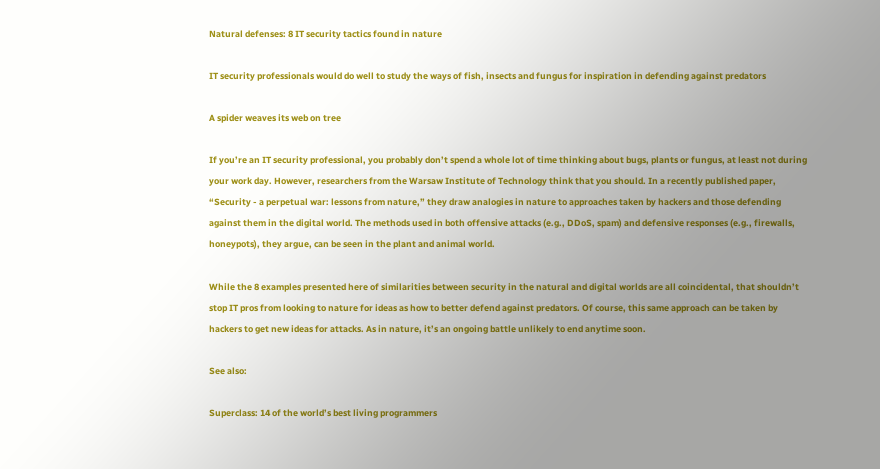Natural defenses: 8 IT security tactics found in nature

IT security professionals would do well to study the ways of fish, insects and fungus for inspiration in defending against predators

A spider weaves its web on tree

If you’re an IT security professional, you probably don’t spend a whole lot of time thinking about bugs, plants or fungus, at least not during your work day. However, researchers from the Warsaw Institute of Technology think that you should. In a recently published paper, “Security - a perpetual war: lessons from nature,” they draw analogies in nature to approaches taken by hackers and those defending against them in the digital world. The methods used in both offensive attacks (e.g., DDoS, spam) and defensive responses (e.g., firewalls, honeypots), they argue, can be seen in the plant and animal world.

While the 8 examples presented here of similarities between security in the natural and digital worlds are all coincidental, that shouldn’t stop IT pros from looking to nature for ideas as how to better defend against predators. Of course, this same approach can be taken by hackers to get new ideas for attacks. As in nature, it’s an ongoing battle unlikely to end anytime soon.

See also:

Superclass: 14 of the world’s best living programmers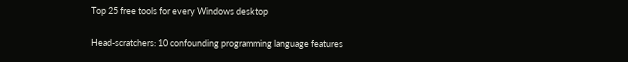Top 25 free tools for every Windows desktop

Head-scratchers: 10 confounding programming language features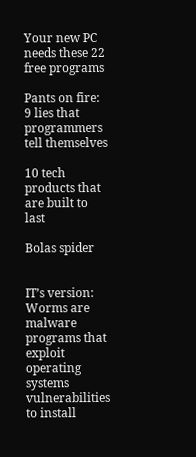Your new PC needs these 22 free programs

Pants on fire: 9 lies that programmers tell themselves

10 tech products that are built to last

Bolas spider


IT’s version: Worms are malware programs that exploit operating systems vulnerabilities to install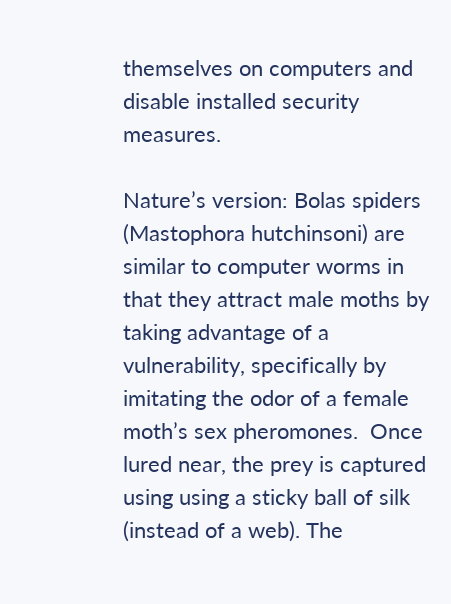themselves on computers and disable installed security measures.

Nature’s version: Bolas spiders (Mastophora hutchinsoni) are similar to computer worms in that they attract male moths by taking advantage of a vulnerability, specifically by imitating the odor of a female moth’s sex pheromones.  Once lured near, the prey is captured using using a sticky ball of silk (instead of a web). The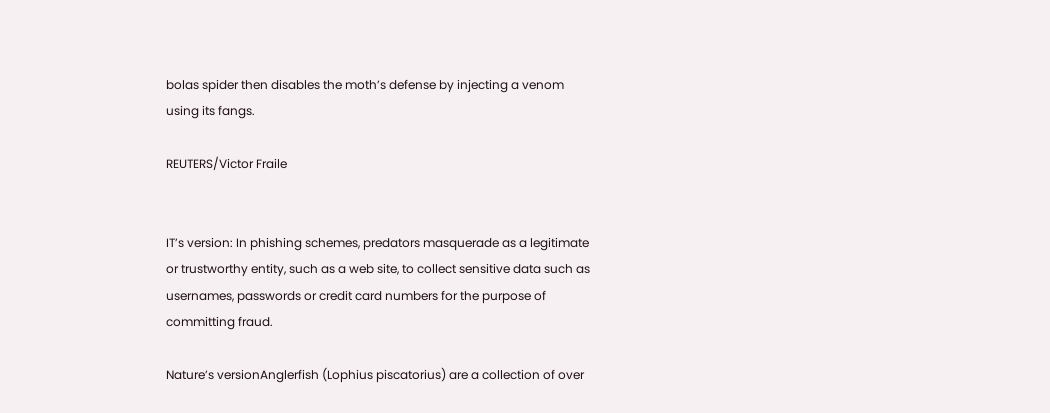bolas spider then disables the moth’s defense by injecting a venom using its fangs.

REUTERS/Victor Fraile


IT’s version: In phishing schemes, predators masquerade as a legitimate or trustworthy entity, such as a web site, to collect sensitive data such as usernames, passwords or credit card numbers for the purpose of committing fraud.

Nature’s versionAnglerfish (Lophius piscatorius) are a collection of over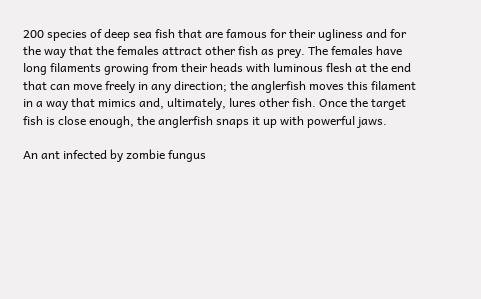200 species of deep sea fish that are famous for their ugliness and for the way that the females attract other fish as prey. The females have long filaments growing from their heads with luminous flesh at the end that can move freely in any direction; the anglerfish moves this filament in a way that mimics and, ultimately, lures other fish. Once the target fish is close enough, the anglerfish snaps it up with powerful jaws.

An ant infected by zombie fungus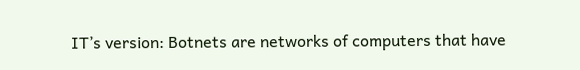IT’s version: Botnets are networks of computers that have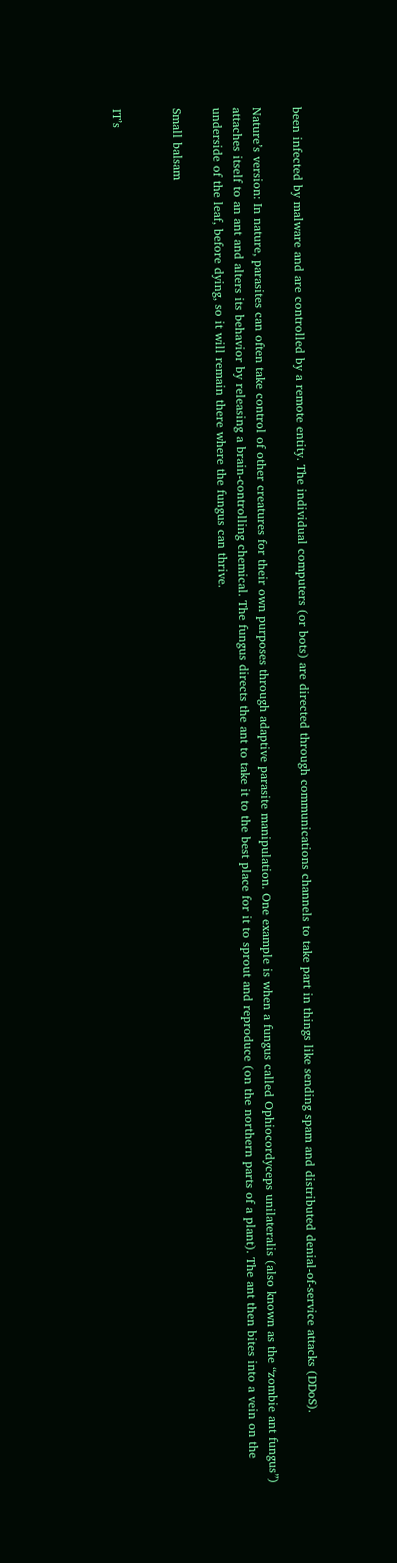been infected by malware and are controlled by a remote entity. The individual computers (or bots) are directed through communications channels to take part in things like sending spam and distributed denial-of-service attacks (DDoS).

Nature’s version: In nature, parasites can often take control of other creatures for their own purposes through adaptive parasite manipulation. One example is when a fungus called Ophiocordyceps unilateralis (also known as the “zombie ant fungus”) attaches itself to an ant and alters its behavior by releasing a brain-controlling chemical. The fungus directs the ant to take it to the best place for it to sprout and reproduce (on the northern parts of a plant). The ant then bites into a vein on the underside of the leaf, before dying, so it will remain there where the fungus can thrive.

Small balsam


IT’s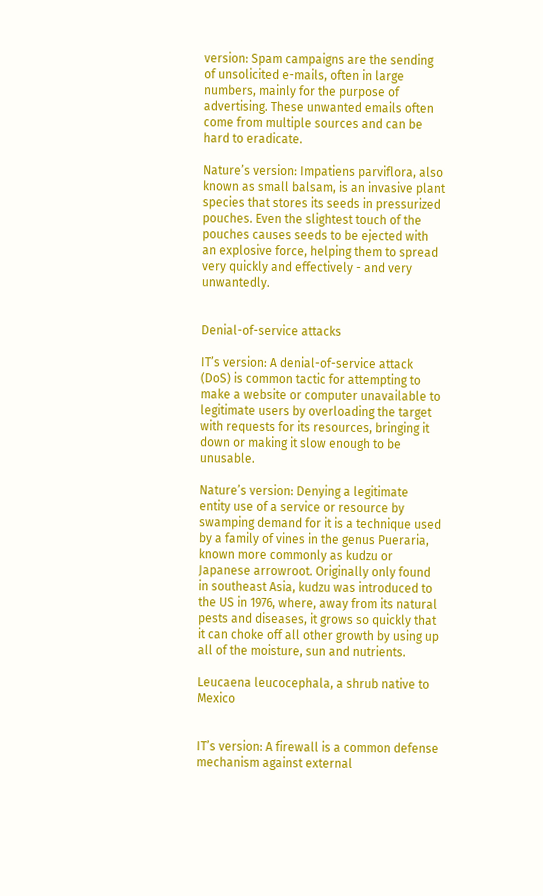version: Spam campaigns are the sending of unsolicited e-mails, often in large numbers, mainly for the purpose of advertising. These unwanted emails often come from multiple sources and can be hard to eradicate.

Nature’s version: Impatiens parviflora, also known as small balsam, is an invasive plant species that stores its seeds in pressurized pouches. Even the slightest touch of the pouches causes seeds to be ejected with an explosive force, helping them to spread very quickly and effectively - and very unwantedly.


Denial-of-service attacks

IT’s version: A denial-of-service attack (DoS) is common tactic for attempting to make a website or computer unavailable to legitimate users by overloading the target with requests for its resources, bringing it down or making it slow enough to be unusable.

Nature’s version: Denying a legitimate entity use of a service or resource by swamping demand for it is a technique used by a family of vines in the genus Pueraria, known more commonly as kudzu or Japanese arrowroot. Originally only found in southeast Asia, kudzu was introduced to the US in 1976, where, away from its natural pests and diseases, it grows so quickly that it can choke off all other growth by using up all of the moisture, sun and nutrients.

Leucaena leucocephala, a shrub native to Mexico


IT’s version: A firewall is a common defense mechanism against external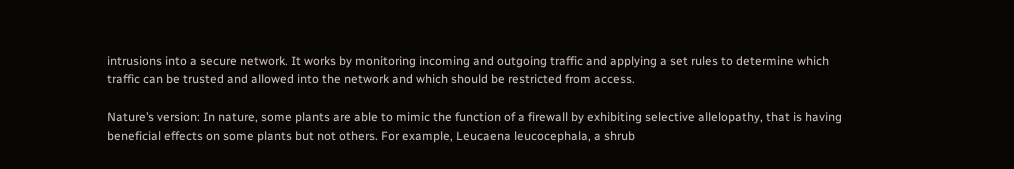intrusions into a secure network. It works by monitoring incoming and outgoing traffic and applying a set rules to determine which traffic can be trusted and allowed into the network and which should be restricted from access.

Nature’s version: In nature, some plants are able to mimic the function of a firewall by exhibiting selective allelopathy, that is having beneficial effects on some plants but not others. For example, Leucaena leucocephala, a shrub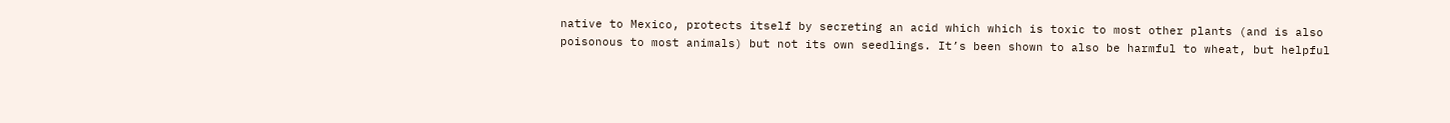native to Mexico, protects itself by secreting an acid which which is toxic to most other plants (and is also poisonous to most animals) but not its own seedlings. It’s been shown to also be harmful to wheat, but helpful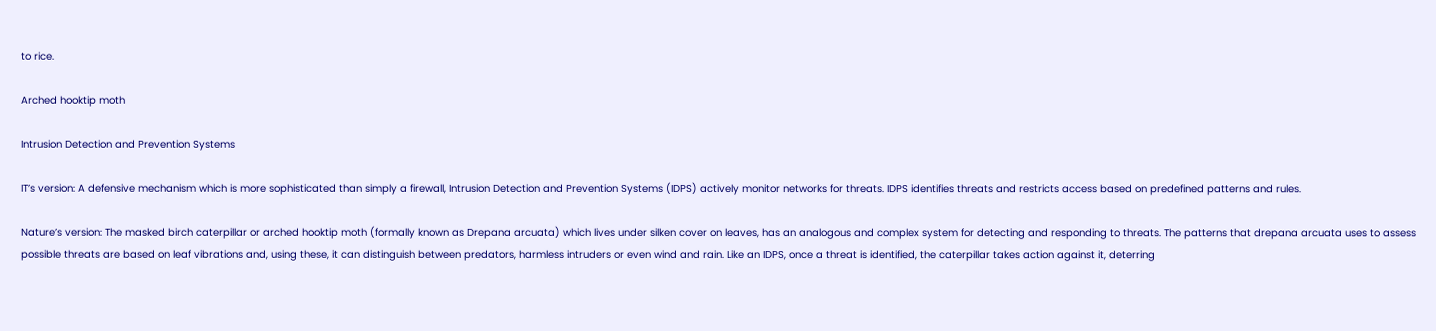to rice.

Arched hooktip moth

Intrusion Detection and Prevention Systems

IT’s version: A defensive mechanism which is more sophisticated than simply a firewall, Intrusion Detection and Prevention Systems (IDPS) actively monitor networks for threats. IDPS identifies threats and restricts access based on predefined patterns and rules.

Nature’s version: The masked birch caterpillar or arched hooktip moth (formally known as Drepana arcuata) which lives under silken cover on leaves, has an analogous and complex system for detecting and responding to threats. The patterns that drepana arcuata uses to assess possible threats are based on leaf vibrations and, using these, it can distinguish between predators, harmless intruders or even wind and rain. Like an IDPS, once a threat is identified, the caterpillar takes action against it, deterring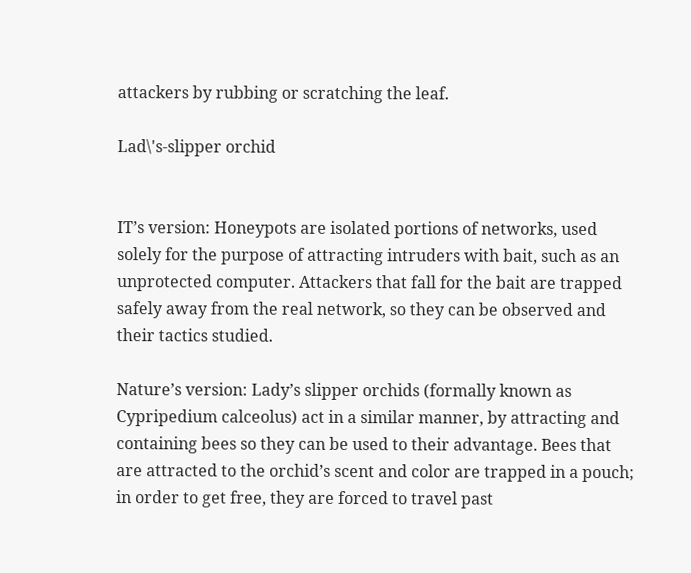attackers by rubbing or scratching the leaf.

Lad\'s-slipper orchid


IT’s version: Honeypots are isolated portions of networks, used solely for the purpose of attracting intruders with bait, such as an unprotected computer. Attackers that fall for the bait are trapped safely away from the real network, so they can be observed and their tactics studied.

Nature’s version: Lady’s slipper orchids (formally known as Cypripedium calceolus) act in a similar manner, by attracting and containing bees so they can be used to their advantage. Bees that are attracted to the orchid’s scent and color are trapped in a pouch; in order to get free, they are forced to travel past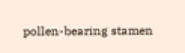pollen-bearing stamen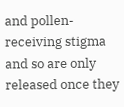and pollen-receiving stigma and so are only released once they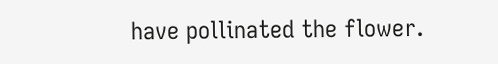have pollinated the flower.